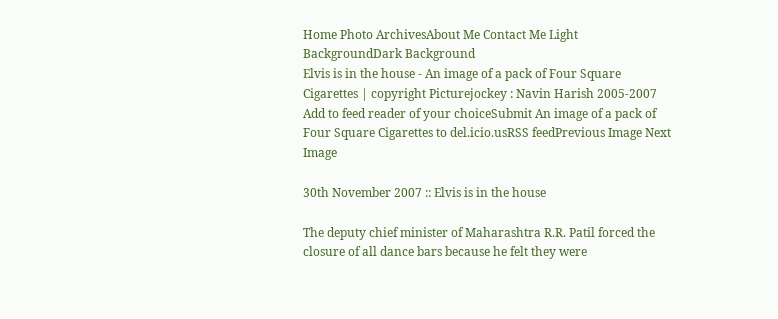Home Photo ArchivesAbout Me Contact Me Light BackgroundDark Background
Elvis is in the house - An image of a pack of Four Square Cigarettes | copyright Picturejockey : Navin Harish 2005-2007
Add to feed reader of your choiceSubmit An image of a pack of Four Square Cigarettes to del.icio.usRSS feedPrevious Image Next Image

30th November 2007 :: Elvis is in the house

The deputy chief minister of Maharashtra R.R. Patil forced the closure of all dance bars because he felt they were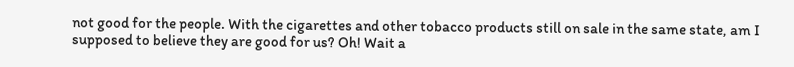not good for the people. With the cigarettes and other tobacco products still on sale in the same state, am I supposed to believe they are good for us? Oh! Wait a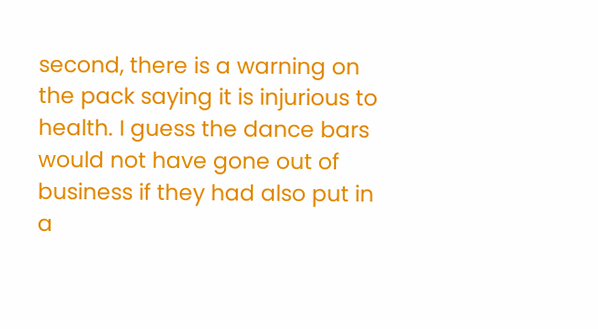second, there is a warning on the pack saying it is injurious to health. I guess the dance bars would not have gone out of business if they had also put in a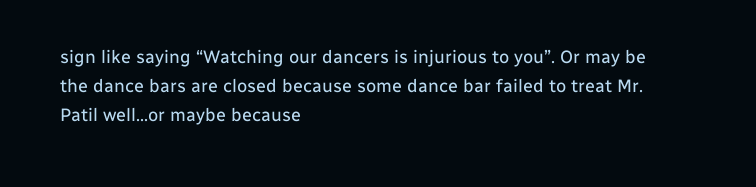sign like saying “Watching our dancers is injurious to you”. Or may be the dance bars are closed because some dance bar failed to treat Mr. Patil well...or maybe because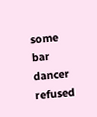some bar dancer refused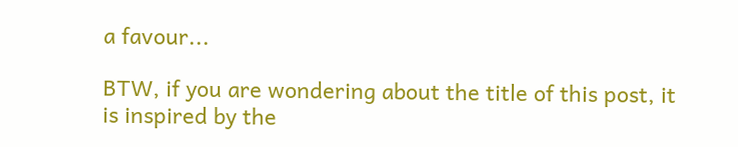a favour...

BTW, if you are wondering about the title of this post, it is inspired by the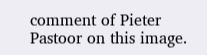comment of Pieter Pastoor on this image.